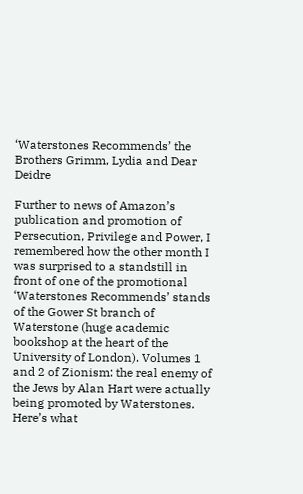‘Waterstones Recommends’ the Brothers Grimm, Lydia and Dear Deidre

Further to news of Amazon’s publication and promotion of Persecution, Privilege and Power, I remembered how the other month I was surprised to a standstill in front of one of the promotional ‘Waterstones Recommends’ stands of the Gower St branch of Waterstone (huge academic bookshop at the heart of the University of London). Volumes 1 and 2 of Zionism: the real enemy of the Jews by Alan Hart were actually being promoted by Waterstones. Here’s what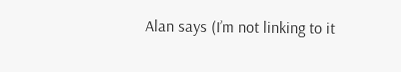Alan says (I’m not linking to it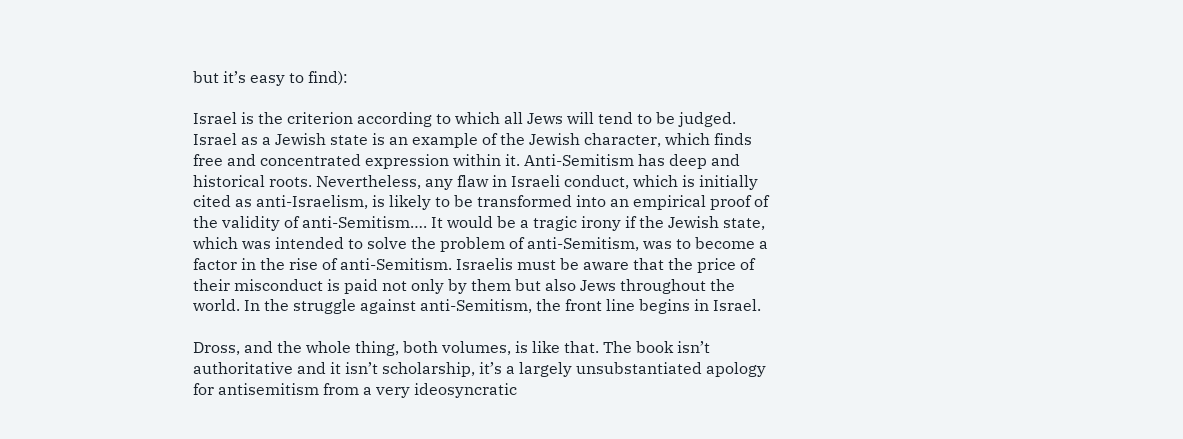but it’s easy to find):

Israel is the criterion according to which all Jews will tend to be judged. Israel as a Jewish state is an example of the Jewish character, which finds free and concentrated expression within it. Anti-Semitism has deep and historical roots. Nevertheless, any flaw in Israeli conduct, which is initially cited as anti-Israelism, is likely to be transformed into an empirical proof of the validity of anti-Semitism…. It would be a tragic irony if the Jewish state, which was intended to solve the problem of anti-Semitism, was to become a factor in the rise of anti-Semitism. Israelis must be aware that the price of their misconduct is paid not only by them but also Jews throughout the world. In the struggle against anti-Semitism, the front line begins in Israel.

Dross, and the whole thing, both volumes, is like that. The book isn’t authoritative and it isn’t scholarship, it’s a largely unsubstantiated apology for antisemitism from a very ideosyncratic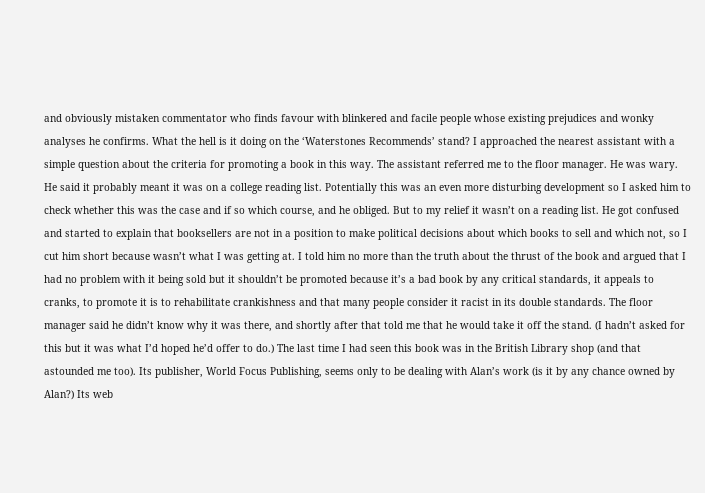and obviously mistaken commentator who finds favour with blinkered and facile people whose existing prejudices and wonky analyses he confirms. What the hell is it doing on the ‘Waterstones Recommends’ stand? I approached the nearest assistant with a simple question about the criteria for promoting a book in this way. The assistant referred me to the floor manager. He was wary. He said it probably meant it was on a college reading list. Potentially this was an even more disturbing development so I asked him to check whether this was the case and if so which course, and he obliged. But to my relief it wasn’t on a reading list. He got confused and started to explain that booksellers are not in a position to make political decisions about which books to sell and which not, so I cut him short because wasn’t what I was getting at. I told him no more than the truth about the thrust of the book and argued that I had no problem with it being sold but it shouldn’t be promoted because it’s a bad book by any critical standards, it appeals to cranks, to promote it is to rehabilitate crankishness and that many people consider it racist in its double standards. The floor manager said he didn’t know why it was there, and shortly after that told me that he would take it off the stand. (I hadn’t asked for this but it was what I’d hoped he’d offer to do.) The last time I had seen this book was in the British Library shop (and that astounded me too). Its publisher, World Focus Publishing, seems only to be dealing with Alan’s work (is it by any chance owned by Alan?) Its web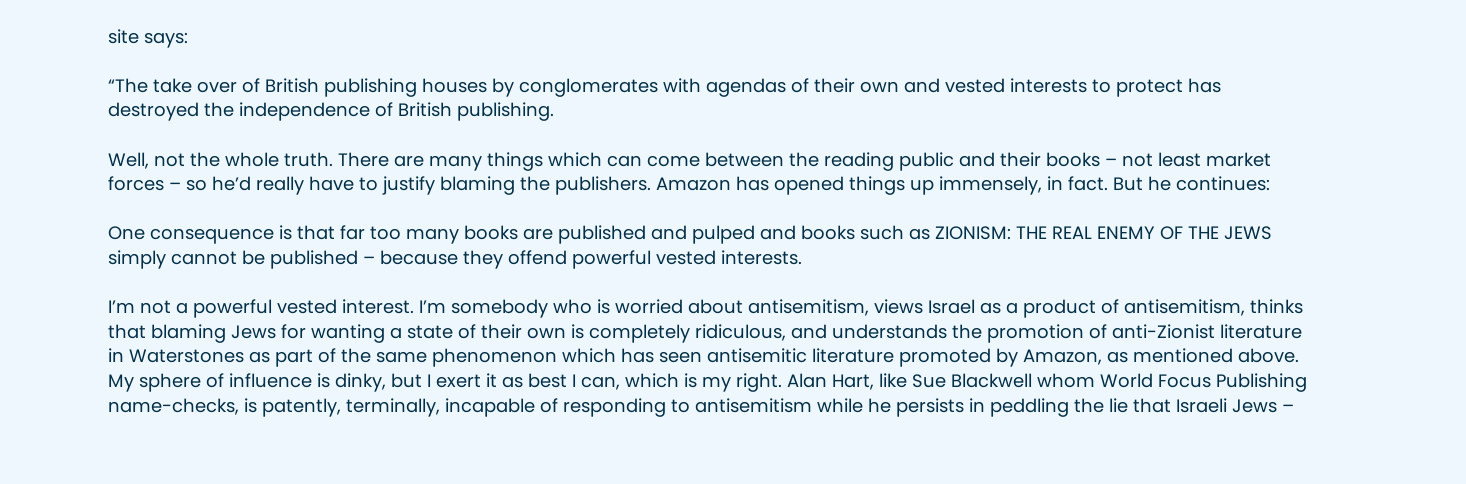site says:

“The take over of British publishing houses by conglomerates with agendas of their own and vested interests to protect has destroyed the independence of British publishing.

Well, not the whole truth. There are many things which can come between the reading public and their books – not least market forces – so he’d really have to justify blaming the publishers. Amazon has opened things up immensely, in fact. But he continues:

One consequence is that far too many books are published and pulped and books such as ZIONISM: THE REAL ENEMY OF THE JEWS simply cannot be published – because they offend powerful vested interests.

I’m not a powerful vested interest. I’m somebody who is worried about antisemitism, views Israel as a product of antisemitism, thinks that blaming Jews for wanting a state of their own is completely ridiculous, and understands the promotion of anti-Zionist literature in Waterstones as part of the same phenomenon which has seen antisemitic literature promoted by Amazon, as mentioned above. My sphere of influence is dinky, but I exert it as best I can, which is my right. Alan Hart, like Sue Blackwell whom World Focus Publishing name-checks, is patently, terminally, incapable of responding to antisemitism while he persists in peddling the lie that Israeli Jews –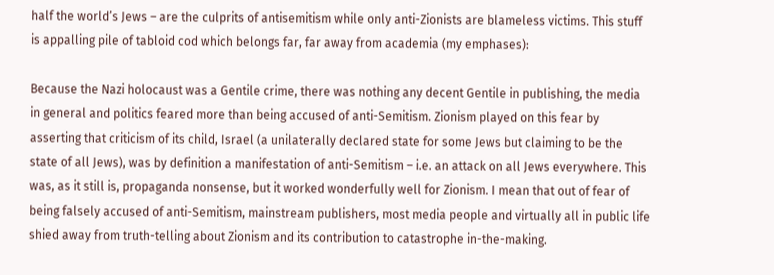half the world’s Jews – are the culprits of antisemitism while only anti-Zionists are blameless victims. This stuff is appalling pile of tabloid cod which belongs far, far away from academia (my emphases):

Because the Nazi holocaust was a Gentile crime, there was nothing any decent Gentile in publishing, the media in general and politics feared more than being accused of anti-Semitism. Zionism played on this fear by asserting that criticism of its child, Israel (a unilaterally declared state for some Jews but claiming to be the state of all Jews), was by definition a manifestation of anti-Semitism – i.e. an attack on all Jews everywhere. This was, as it still is, propaganda nonsense, but it worked wonderfully well for Zionism. I mean that out of fear of being falsely accused of anti-Semitism, mainstream publishers, most media people and virtually all in public life shied away from truth-telling about Zionism and its contribution to catastrophe in-the-making.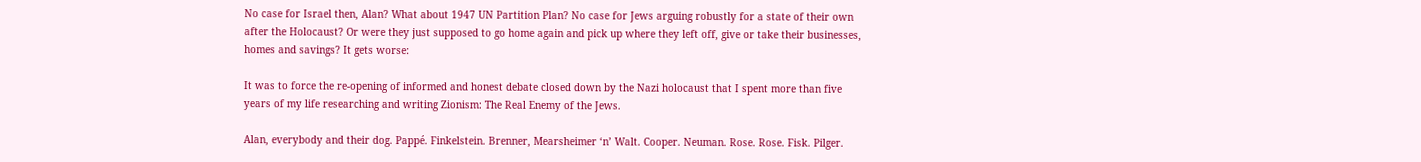No case for Israel then, Alan? What about 1947 UN Partition Plan? No case for Jews arguing robustly for a state of their own after the Holocaust? Or were they just supposed to go home again and pick up where they left off, give or take their businesses, homes and savings? It gets worse:

It was to force the re-opening of informed and honest debate closed down by the Nazi holocaust that I spent more than five years of my life researching and writing Zionism: The Real Enemy of the Jews.

Alan, everybody and their dog. Pappé. Finkelstein. Brenner, Mearsheimer ‘n’ Walt. Cooper. Neuman. Rose. Rose. Fisk. Pilger.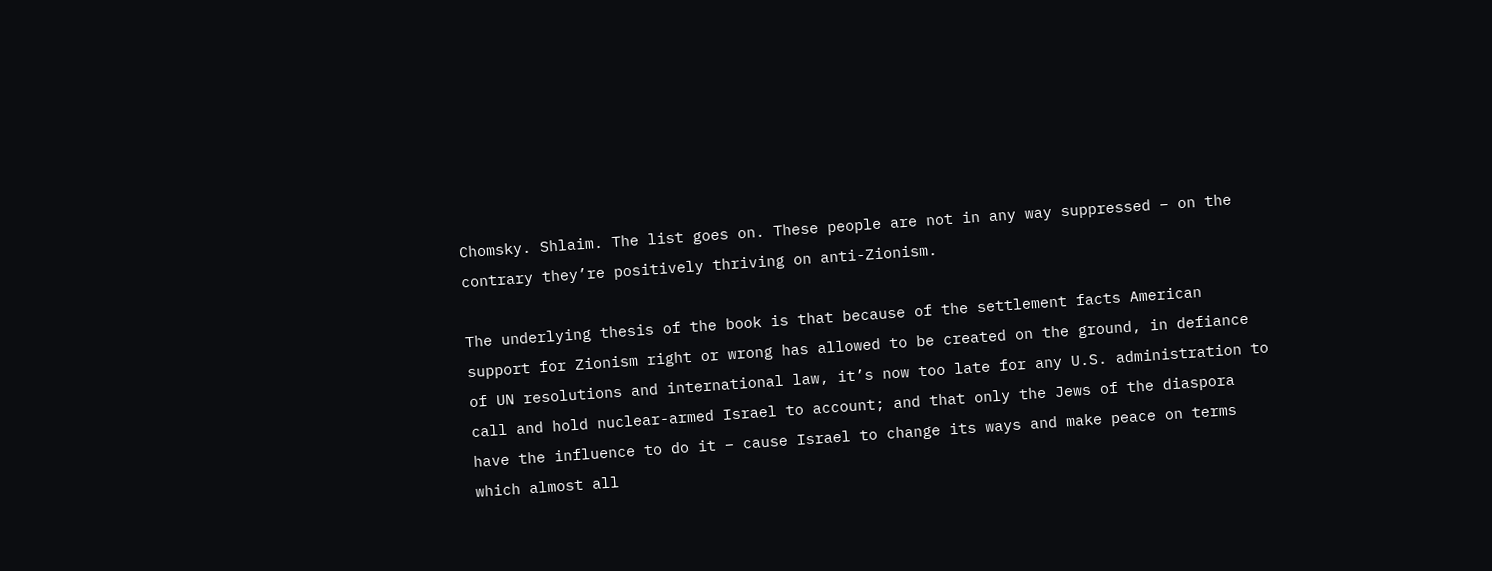Chomsky. Shlaim. The list goes on. These people are not in any way suppressed – on the contrary they’re positively thriving on anti-Zionism.

The underlying thesis of the book is that because of the settlement facts American support for Zionism right or wrong has allowed to be created on the ground, in defiance of UN resolutions and international law, it’s now too late for any U.S. administration to call and hold nuclear-armed Israel to account; and that only the Jews of the diaspora have the influence to do it – cause Israel to change its ways and make peace on terms which almost all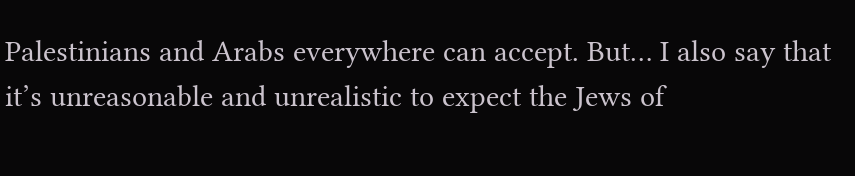Palestinians and Arabs everywhere can accept. But… I also say that it’s unreasonable and unrealistic to expect the Jews of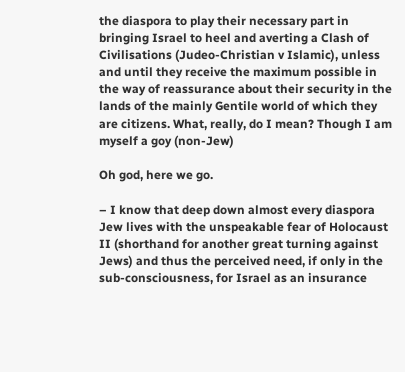the diaspora to play their necessary part in bringing Israel to heel and averting a Clash of Civilisations (Judeo-Christian v Islamic), unless and until they receive the maximum possible in the way of reassurance about their security in the lands of the mainly Gentile world of which they are citizens. What, really, do I mean? Though I am myself a goy (non-Jew)

Oh god, here we go.

– I know that deep down almost every diaspora Jew lives with the unspeakable fear of Holocaust II (shorthand for another great turning against Jews) and thus the perceived need, if only in the sub-consciousness, for Israel as an insurance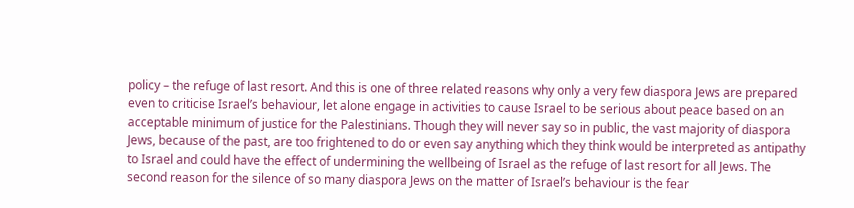policy – the refuge of last resort. And this is one of three related reasons why only a very few diaspora Jews are prepared even to criticise Israel’s behaviour, let alone engage in activities to cause Israel to be serious about peace based on an acceptable minimum of justice for the Palestinians. Though they will never say so in public, the vast majority of diaspora Jews, because of the past, are too frightened to do or even say anything which they think would be interpreted as antipathy to Israel and could have the effect of undermining the wellbeing of Israel as the refuge of last resort for all Jews. The second reason for the silence of so many diaspora Jews on the matter of Israel’s behaviour is the fear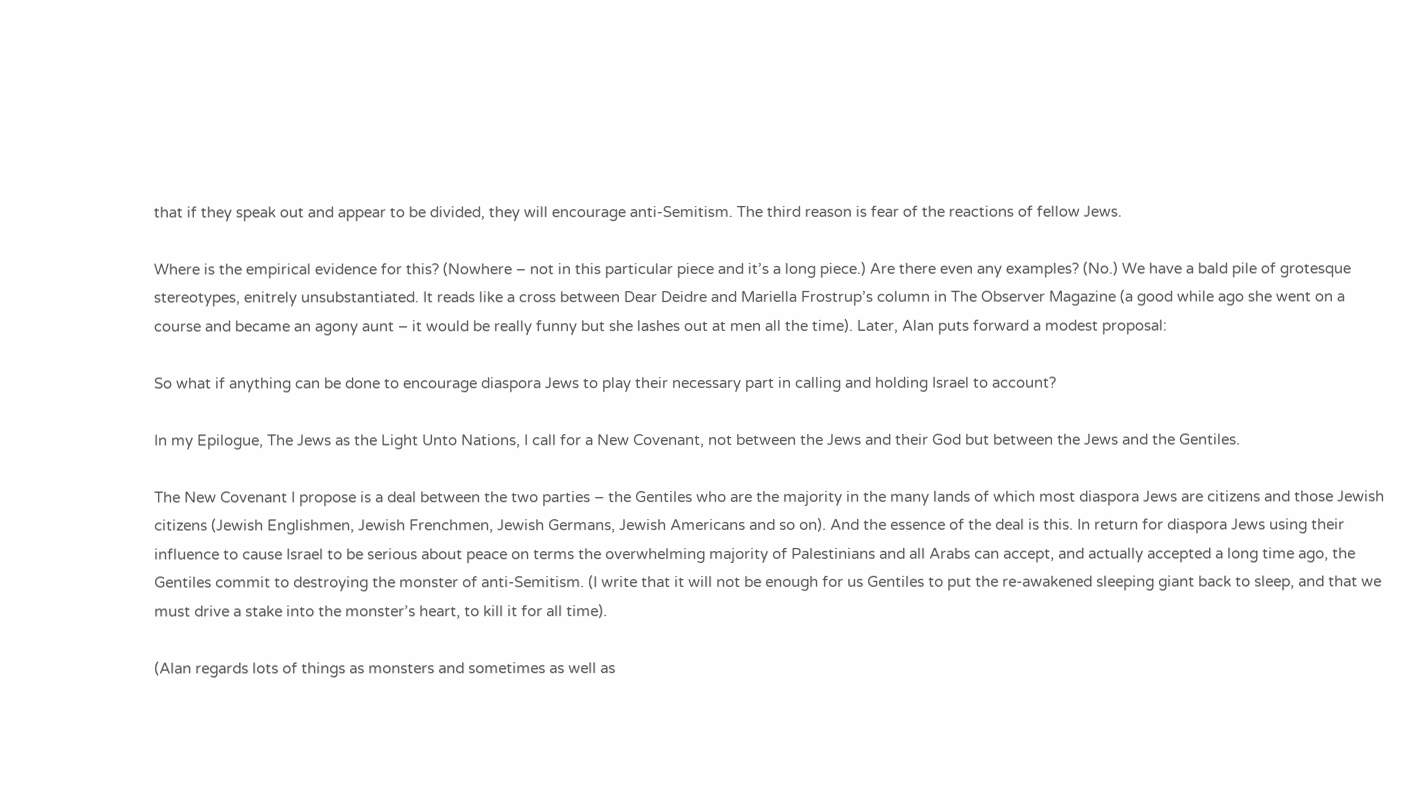that if they speak out and appear to be divided, they will encourage anti-Semitism. The third reason is fear of the reactions of fellow Jews.

Where is the empirical evidence for this? (Nowhere – not in this particular piece and it’s a long piece.) Are there even any examples? (No.) We have a bald pile of grotesque stereotypes, enitrely unsubstantiated. It reads like a cross between Dear Deidre and Mariella Frostrup’s column in The Observer Magazine (a good while ago she went on a course and became an agony aunt – it would be really funny but she lashes out at men all the time). Later, Alan puts forward a modest proposal:

So what if anything can be done to encourage diaspora Jews to play their necessary part in calling and holding Israel to account?

In my Epilogue, The Jews as the Light Unto Nations, I call for a New Covenant, not between the Jews and their God but between the Jews and the Gentiles.

The New Covenant I propose is a deal between the two parties – the Gentiles who are the majority in the many lands of which most diaspora Jews are citizens and those Jewish citizens (Jewish Englishmen, Jewish Frenchmen, Jewish Germans, Jewish Americans and so on). And the essence of the deal is this. In return for diaspora Jews using their influence to cause Israel to be serious about peace on terms the overwhelming majority of Palestinians and all Arabs can accept, and actually accepted a long time ago, the Gentiles commit to destroying the monster of anti-Semitism. (I write that it will not be enough for us Gentiles to put the re-awakened sleeping giant back to sleep, and that we must drive a stake into the monster’s heart, to kill it for all time).

(Alan regards lots of things as monsters and sometimes as well as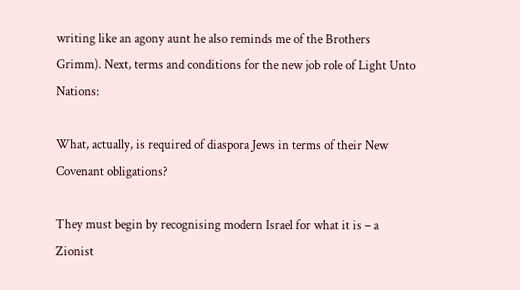writing like an agony aunt he also reminds me of the Brothers Grimm). Next, terms and conditions for the new job role of Light Unto Nations:

What, actually, is required of diaspora Jews in terms of their New Covenant obligations?

They must begin by recognising modern Israel for what it is – a Zionist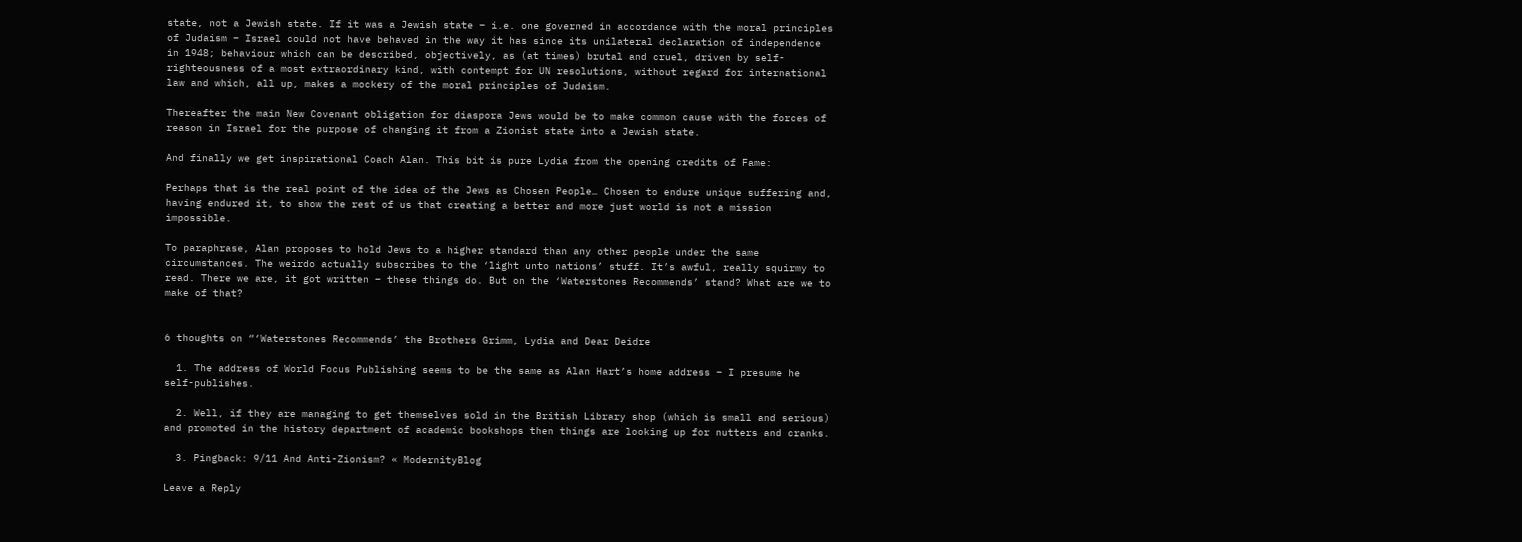state, not a Jewish state. If it was a Jewish state – i.e. one governed in accordance with the moral principles of Judaism – Israel could not have behaved in the way it has since its unilateral declaration of independence in 1948; behaviour which can be described, objectively, as (at times) brutal and cruel, driven by self-righteousness of a most extraordinary kind, with contempt for UN resolutions, without regard for international law and which, all up, makes a mockery of the moral principles of Judaism.

Thereafter the main New Covenant obligation for diaspora Jews would be to make common cause with the forces of reason in Israel for the purpose of changing it from a Zionist state into a Jewish state.

And finally we get inspirational Coach Alan. This bit is pure Lydia from the opening credits of Fame:

Perhaps that is the real point of the idea of the Jews as Chosen People… Chosen to endure unique suffering and, having endured it, to show the rest of us that creating a better and more just world is not a mission impossible.

To paraphrase, Alan proposes to hold Jews to a higher standard than any other people under the same circumstances. The weirdo actually subscribes to the ‘light unto nations’ stuff. It’s awful, really squirmy to read. There we are, it got written – these things do. But on the ‘Waterstones Recommends’ stand? What are we to make of that?


6 thoughts on “‘Waterstones Recommends’ the Brothers Grimm, Lydia and Dear Deidre

  1. The address of World Focus Publishing seems to be the same as Alan Hart’s home address – I presume he self-publishes.

  2. Well, if they are managing to get themselves sold in the British Library shop (which is small and serious) and promoted in the history department of academic bookshops then things are looking up for nutters and cranks.

  3. Pingback: 9/11 And Anti-Zionism? « ModernityBlog

Leave a Reply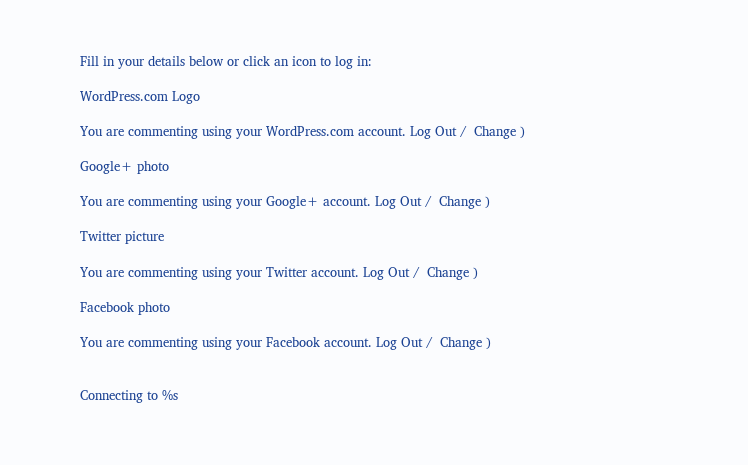Fill in your details below or click an icon to log in:

WordPress.com Logo

You are commenting using your WordPress.com account. Log Out /  Change )

Google+ photo

You are commenting using your Google+ account. Log Out /  Change )

Twitter picture

You are commenting using your Twitter account. Log Out /  Change )

Facebook photo

You are commenting using your Facebook account. Log Out /  Change )


Connecting to %s